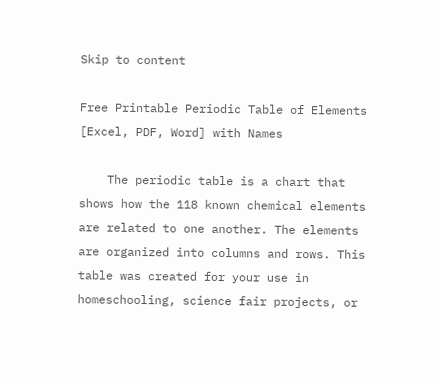Skip to content

Free Printable Periodic Table of Elements [Excel, PDF, Word] with Names

    The periodic table is a chart that shows how the 118 known chemical elements are related to one another. The elements are organized into columns and rows. This table was created for your use in homeschooling, science fair projects, or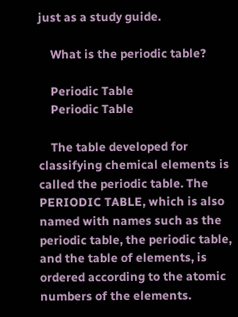just as a study guide.

    What is the periodic table?

    Periodic Table
    Periodic Table

    The table developed for classifying chemical elements is called the periodic table. The PERIODIC TABLE, which is also named with names such as the periodic table, the periodic table, and the table of elements, is ordered according to the atomic numbers of the elements.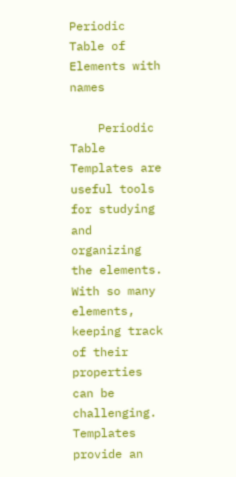Periodic Table of Elements with names

    Periodic Table Templates are useful tools for studying and organizing the elements. With so many elements, keeping track of their properties can be challenging. Templates provide an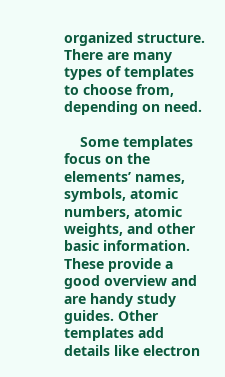organized structure. There are many types of templates to choose from, depending on need.

    Some templates focus on the elements’ names, symbols, atomic numbers, atomic weights, and other basic information. These provide a good overview and are handy study guides. Other templates add details like electron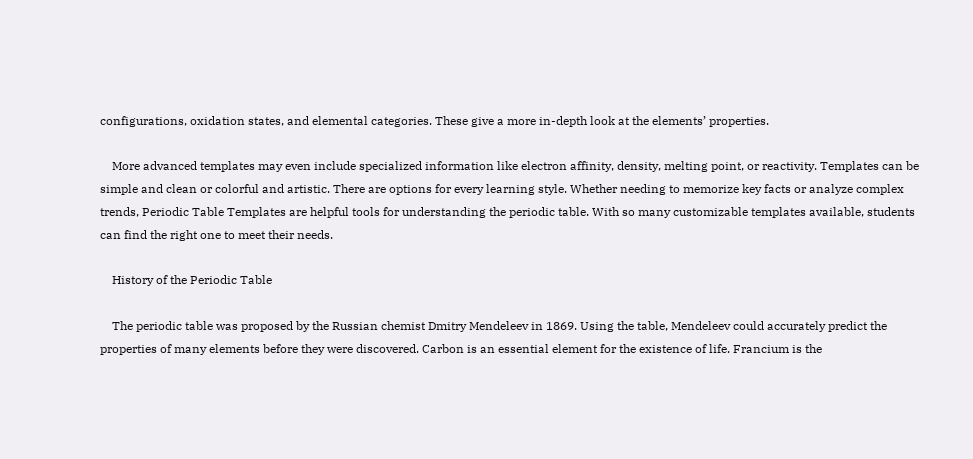configurations, oxidation states, and elemental categories. These give a more in-depth look at the elements’ properties.

    More advanced templates may even include specialized information like electron affinity, density, melting point, or reactivity. Templates can be simple and clean or colorful and artistic. There are options for every learning style. Whether needing to memorize key facts or analyze complex trends, Periodic Table Templates are helpful tools for understanding the periodic table. With so many customizable templates available, students can find the right one to meet their needs.

    History of the Periodic Table

    The periodic table was proposed by the Russian chemist Dmitry Mendeleev in 1869. Using the table, Mendeleev could accurately predict the properties of many elements before they were discovered. Carbon is an essential element for the existence of life. Francium is the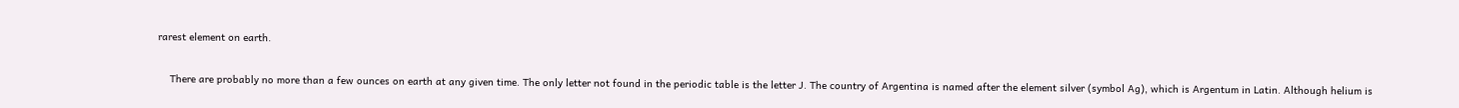rarest element on earth.

    There are probably no more than a few ounces on earth at any given time. The only letter not found in the periodic table is the letter J. The country of Argentina is named after the element silver (symbol Ag), which is Argentum in Latin. Although helium is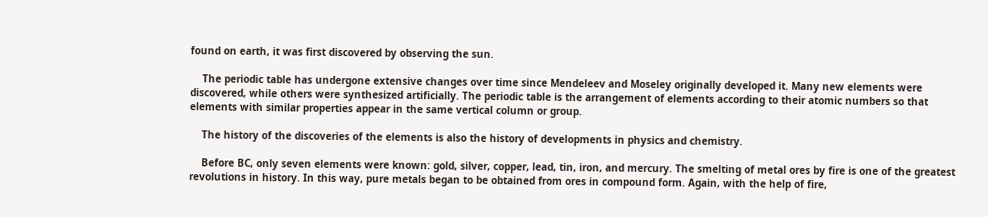found on earth, it was first discovered by observing the sun.

    The periodic table has undergone extensive changes over time since Mendeleev and Moseley originally developed it. Many new elements were discovered, while others were synthesized artificially. The periodic table is the arrangement of elements according to their atomic numbers so that elements with similar properties appear in the same vertical column or group.

    The history of the discoveries of the elements is also the history of developments in physics and chemistry.

    Before BC, only seven elements were known: gold, silver, copper, lead, tin, iron, and mercury. The smelting of metal ores by fire is one of the greatest revolutions in history. In this way, pure metals began to be obtained from ores in compound form. Again, with the help of fire,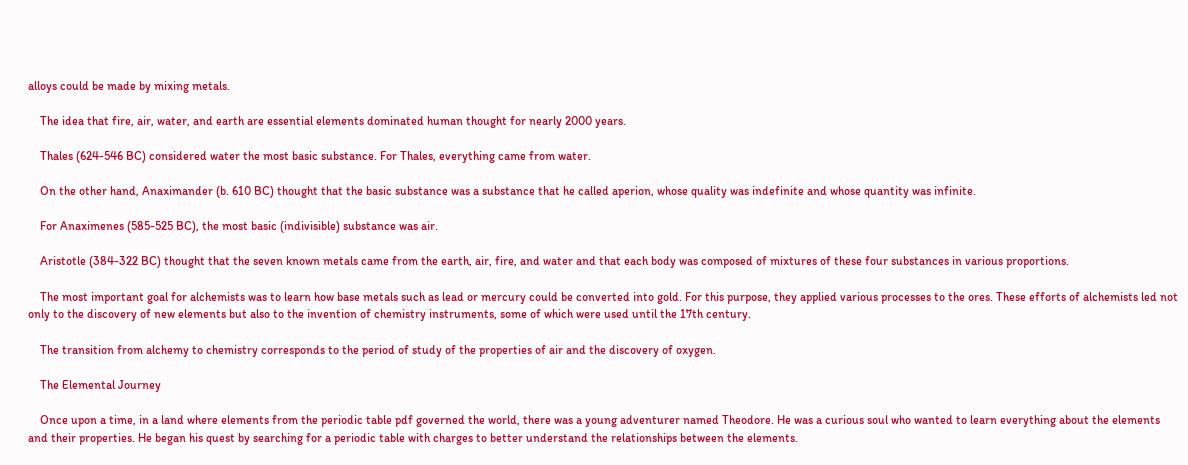alloys could be made by mixing metals.

    The idea that fire, air, water, and earth are essential elements dominated human thought for nearly 2000 years.

    Thales (624-546 BC) considered water the most basic substance. For Thales, everything came from water.

    On the other hand, Anaximander (b. 610 BC) thought that the basic substance was a substance that he called aperion, whose quality was indefinite and whose quantity was infinite.

    For Anaximenes (585-525 BC), the most basic (indivisible) substance was air.

    Aristotle (384-322 BC) thought that the seven known metals came from the earth, air, fire, and water and that each body was composed of mixtures of these four substances in various proportions.

    The most important goal for alchemists was to learn how base metals such as lead or mercury could be converted into gold. For this purpose, they applied various processes to the ores. These efforts of alchemists led not only to the discovery of new elements but also to the invention of chemistry instruments, some of which were used until the 17th century.

    The transition from alchemy to chemistry corresponds to the period of study of the properties of air and the discovery of oxygen.

    The Elemental Journey

    Once upon a time, in a land where elements from the periodic table pdf governed the world, there was a young adventurer named Theodore. He was a curious soul who wanted to learn everything about the elements and their properties. He began his quest by searching for a periodic table with charges to better understand the relationships between the elements.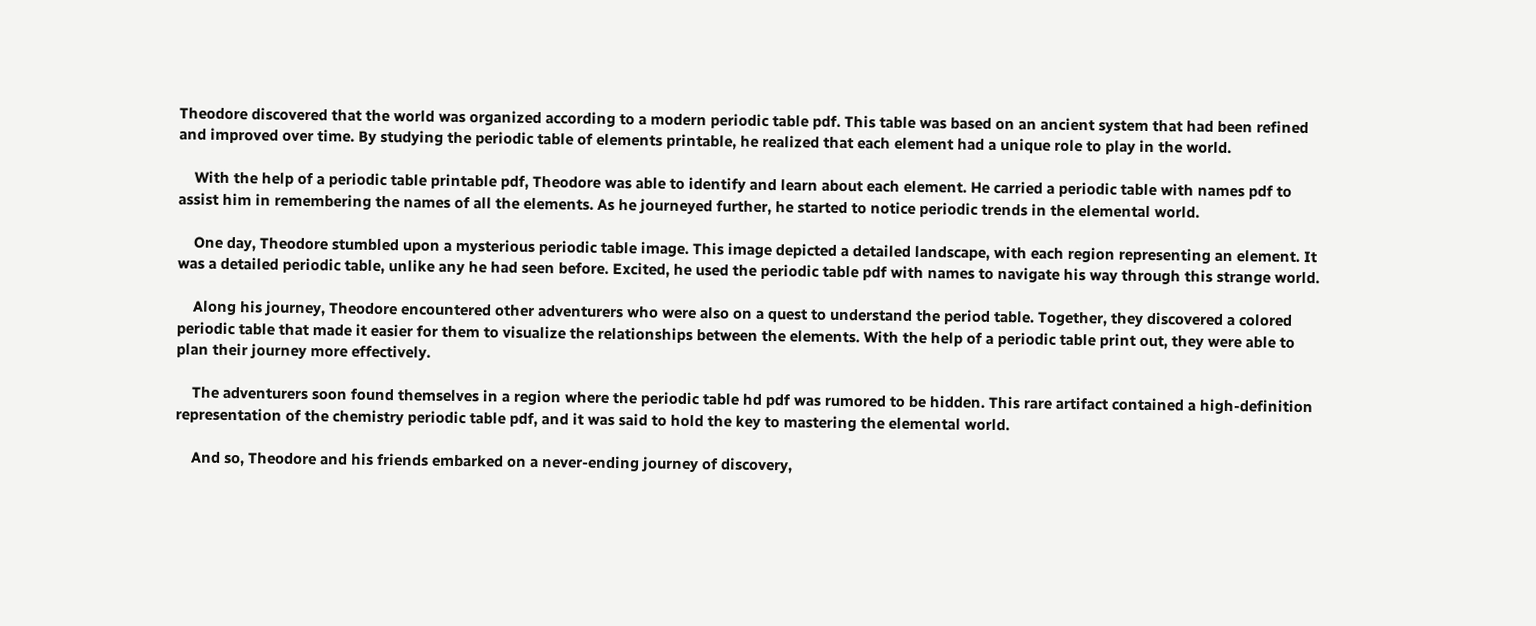Theodore discovered that the world was organized according to a modern periodic table pdf. This table was based on an ancient system that had been refined and improved over time. By studying the periodic table of elements printable, he realized that each element had a unique role to play in the world.

    With the help of a periodic table printable pdf, Theodore was able to identify and learn about each element. He carried a periodic table with names pdf to assist him in remembering the names of all the elements. As he journeyed further, he started to notice periodic trends in the elemental world.

    One day, Theodore stumbled upon a mysterious periodic table image. This image depicted a detailed landscape, with each region representing an element. It was a detailed periodic table, unlike any he had seen before. Excited, he used the periodic table pdf with names to navigate his way through this strange world.

    Along his journey, Theodore encountered other adventurers who were also on a quest to understand the period table. Together, they discovered a colored periodic table that made it easier for them to visualize the relationships between the elements. With the help of a periodic table print out, they were able to plan their journey more effectively.

    The adventurers soon found themselves in a region where the periodic table hd pdf was rumored to be hidden. This rare artifact contained a high-definition representation of the chemistry periodic table pdf, and it was said to hold the key to mastering the elemental world.

    And so, Theodore and his friends embarked on a never-ending journey of discovery,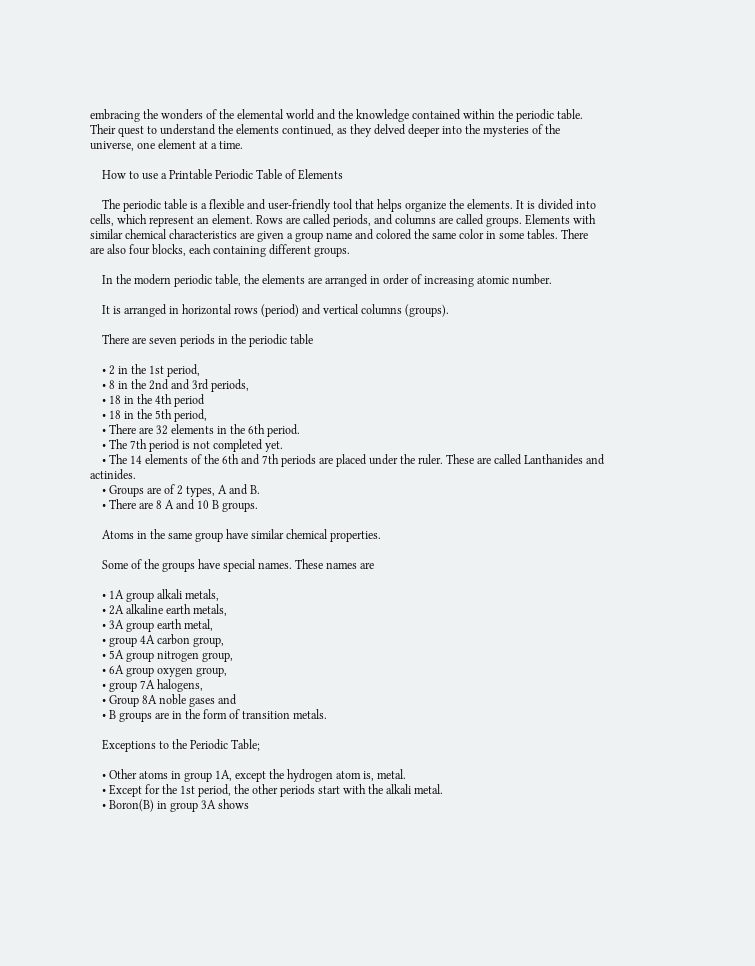embracing the wonders of the elemental world and the knowledge contained within the periodic table. Their quest to understand the elements continued, as they delved deeper into the mysteries of the universe, one element at a time.

    How to use a Printable Periodic Table of Elements

    The periodic table is a flexible and user-friendly tool that helps organize the elements. It is divided into cells, which represent an element. Rows are called periods, and columns are called groups. Elements with similar chemical characteristics are given a group name and colored the same color in some tables. There are also four blocks, each containing different groups.

    In the modern periodic table, the elements are arranged in order of increasing atomic number.

    It is arranged in horizontal rows (period) and vertical columns (groups).

    There are seven periods in the periodic table

    • 2 in the 1st period,
    • 8 in the 2nd and 3rd periods,
    • 18 in the 4th period
    • 18 in the 5th period,
    • There are 32 elements in the 6th period.
    • The 7th period is not completed yet.
    • The 14 elements of the 6th and 7th periods are placed under the ruler. These are called Lanthanides and actinides.
    • Groups are of 2 types, A and B.
    • There are 8 A and 10 B groups.

    Atoms in the same group have similar chemical properties.

    Some of the groups have special names. These names are

    • 1A group alkali metals,
    • 2A alkaline earth metals,
    • 3A group earth metal,
    • group 4A carbon group,
    • 5A group nitrogen group,
    • 6A group oxygen group,
    • group 7A halogens,
    • Group 8A noble gases and
    • B groups are in the form of transition metals.

    Exceptions to the Periodic Table;

    • Other atoms in group 1A, except the hydrogen atom is, metal.
    • Except for the 1st period, the other periods start with the alkali metal.
    • Boron(B) in group 3A shows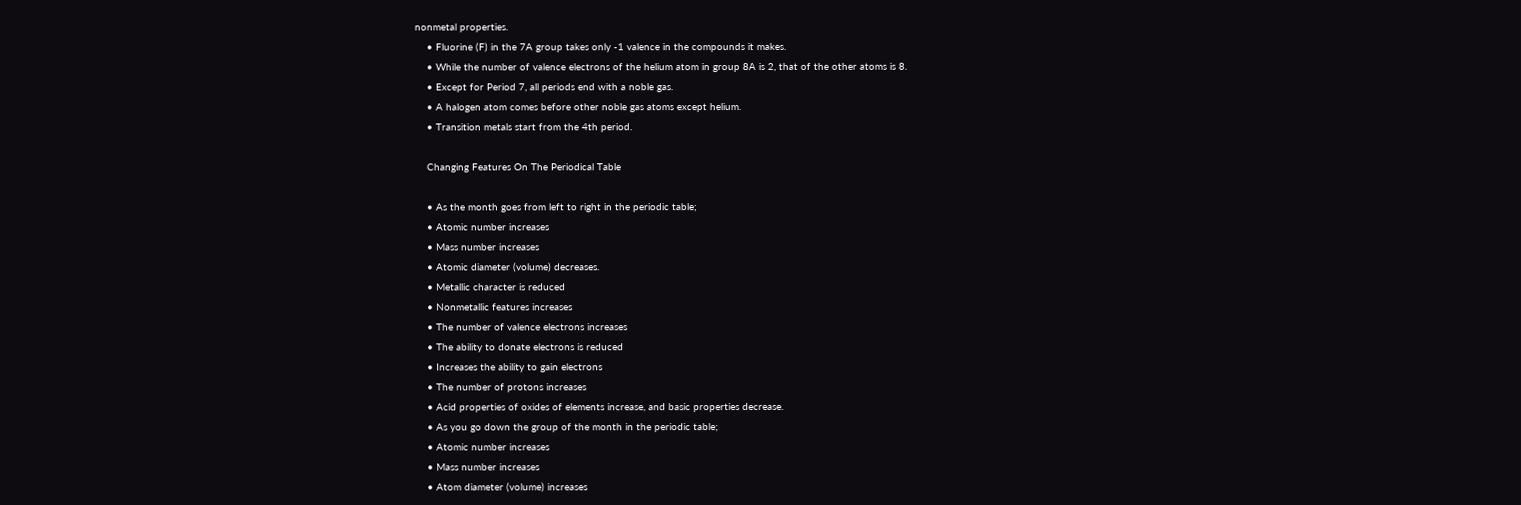nonmetal properties.
    • Fluorine (F) in the 7A group takes only -1 valence in the compounds it makes.
    • While the number of valence electrons of the helium atom in group 8A is 2, that of the other atoms is 8.
    • Except for Period 7, all periods end with a noble gas.
    • A halogen atom comes before other noble gas atoms except helium.
    • Transition metals start from the 4th period.

    Changing Features On The Periodical Table

    • As the month goes from left to right in the periodic table;
    • Atomic number increases
    • Mass number increases
    • Atomic diameter (volume) decreases.
    • Metallic character is reduced
    • Nonmetallic features increases
    • The number of valence electrons increases
    • The ability to donate electrons is reduced
    • Increases the ability to gain electrons
    • The number of protons increases
    • Acid properties of oxides of elements increase, and basic properties decrease.
    • As you go down the group of the month in the periodic table;
    • Atomic number increases
    • Mass number increases
    • Atom diameter (volume) increases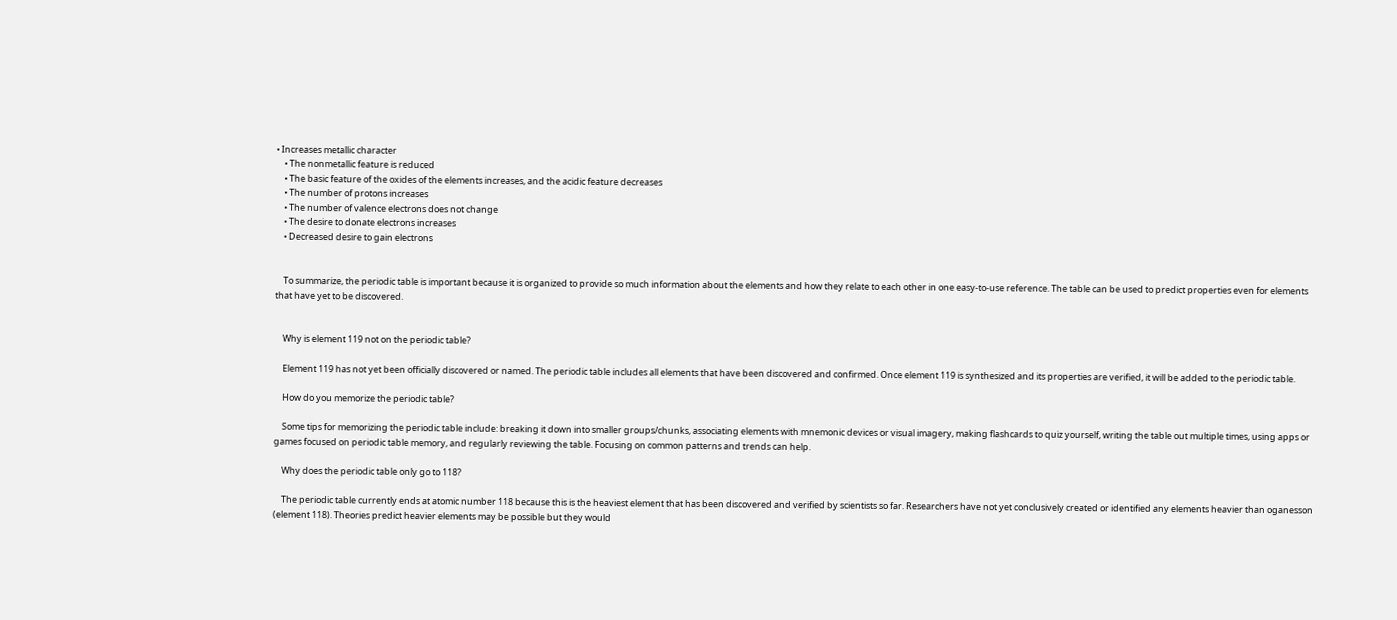• Increases metallic character
    • The nonmetallic feature is reduced
    • The basic feature of the oxides of the elements increases, and the acidic feature decreases
    • The number of protons increases
    • The number of valence electrons does not change
    • The desire to donate electrons increases
    • Decreased desire to gain electrons


    To summarize, the periodic table is important because it is organized to provide so much information about the elements and how they relate to each other in one easy-to-use reference. The table can be used to predict properties even for elements that have yet to be discovered.


    Why is element 119 not on the periodic table?

    Element 119 has not yet been officially discovered or named. The periodic table includes all elements that have been discovered and confirmed. Once element 119 is synthesized and its properties are verified, it will be added to the periodic table.

    How do you memorize the periodic table?

    Some tips for memorizing the periodic table include: breaking it down into smaller groups/chunks, associating elements with mnemonic devices or visual imagery, making flashcards to quiz yourself, writing the table out multiple times, using apps or games focused on periodic table memory, and regularly reviewing the table. Focusing on common patterns and trends can help.

    Why does the periodic table only go to 118?

    The periodic table currently ends at atomic number 118 because this is the heaviest element that has been discovered and verified by scientists so far. Researchers have not yet conclusively created or identified any elements heavier than oganesson (element 118). Theories predict heavier elements may be possible but they would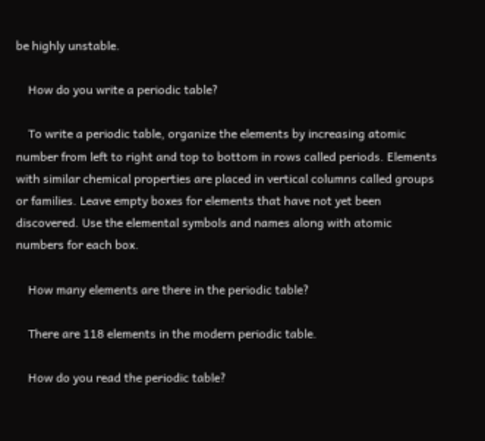be highly unstable.

    How do you write a periodic table?

    To write a periodic table, organize the elements by increasing atomic number from left to right and top to bottom in rows called periods. Elements with similar chemical properties are placed in vertical columns called groups or families. Leave empty boxes for elements that have not yet been discovered. Use the elemental symbols and names along with atomic numbers for each box.

    How many elements are there in the periodic table?

    There are 118 elements in the modern periodic table.

    How do you read the periodic table?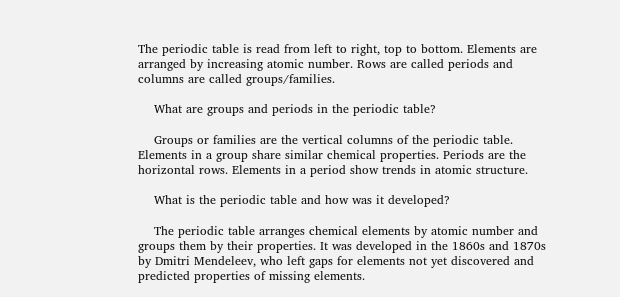The periodic table is read from left to right, top to bottom. Elements are arranged by increasing atomic number. Rows are called periods and columns are called groups/families.

    What are groups and periods in the periodic table?

    Groups or families are the vertical columns of the periodic table. Elements in a group share similar chemical properties. Periods are the horizontal rows. Elements in a period show trends in atomic structure.

    What is the periodic table and how was it developed?

    The periodic table arranges chemical elements by atomic number and groups them by their properties. It was developed in the 1860s and 1870s by Dmitri Mendeleev, who left gaps for elements not yet discovered and predicted properties of missing elements.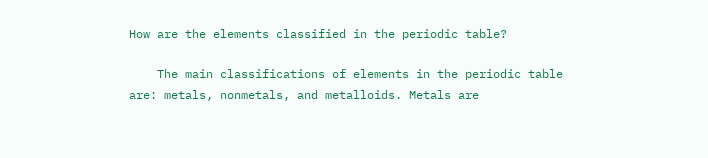How are the elements classified in the periodic table?

    The main classifications of elements in the periodic table are: metals, nonmetals, and metalloids. Metals are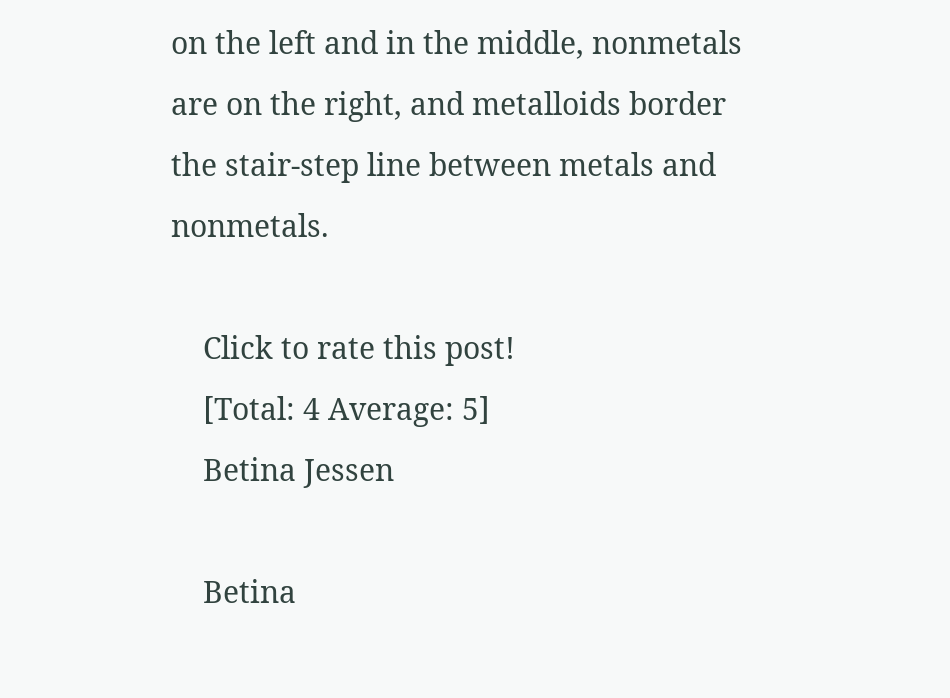on the left and in the middle, nonmetals are on the right, and metalloids border the stair-step line between metals and nonmetals.

    Click to rate this post!
    [Total: 4 Average: 5]
    Betina Jessen

    Betina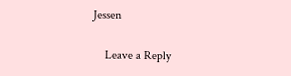Jessen

    Leave a Reply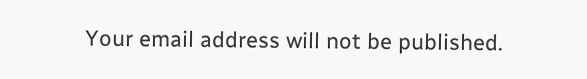Your email address will not be published.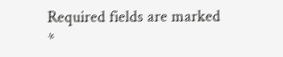Required fields are marked *